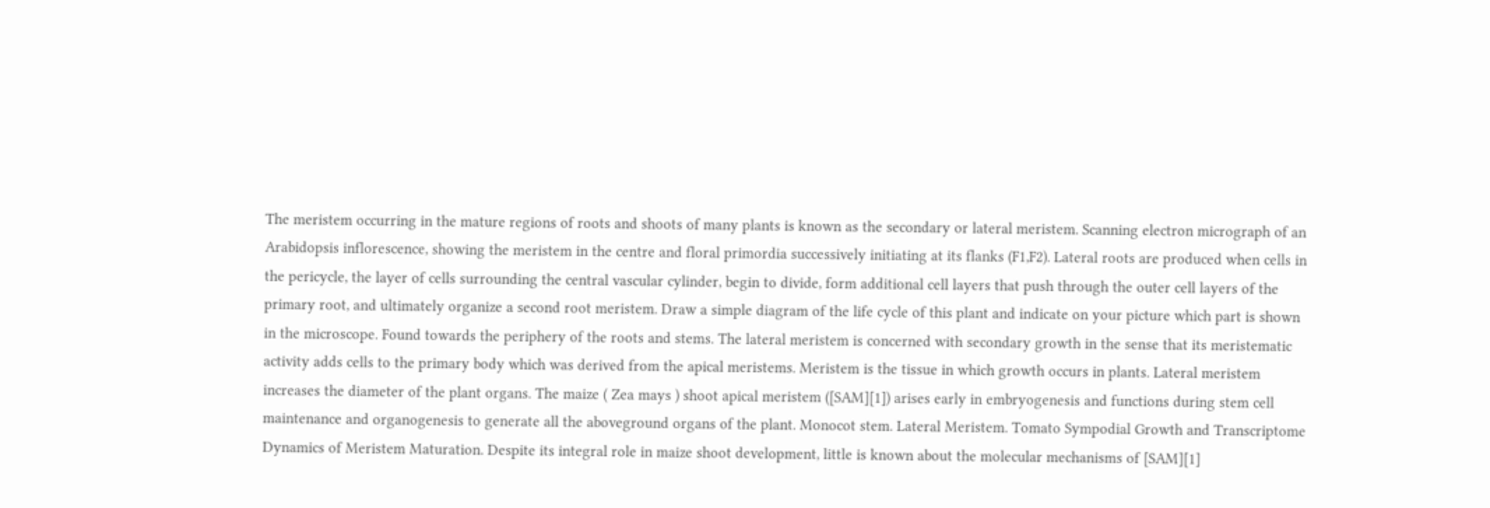The meristem occurring in the mature regions of roots and shoots of many plants is known as the secondary or lateral meristem. Scanning electron micrograph of an Arabidopsis inflorescence, showing the meristem in the centre and floral primordia successively initiating at its flanks (F1,F2). Lateral roots are produced when cells in the pericycle, the layer of cells surrounding the central vascular cylinder, begin to divide, form additional cell layers that push through the outer cell layers of the primary root, and ultimately organize a second root meristem. Draw a simple diagram of the life cycle of this plant and indicate on your picture which part is shown in the microscope. Found towards the periphery of the roots and stems. The lateral meristem is concerned with secondary growth in the sense that its meristematic activity adds cells to the primary body which was derived from the apical meristems. Meristem is the tissue in which growth occurs in plants. Lateral meristem increases the diameter of the plant organs. The maize ( Zea mays ) shoot apical meristem ([SAM][1]) arises early in embryogenesis and functions during stem cell maintenance and organogenesis to generate all the aboveground organs of the plant. Monocot stem. Lateral Meristem. Tomato Sympodial Growth and Transcriptome Dynamics of Meristem Maturation. Despite its integral role in maize shoot development, little is known about the molecular mechanisms of [SAM][1]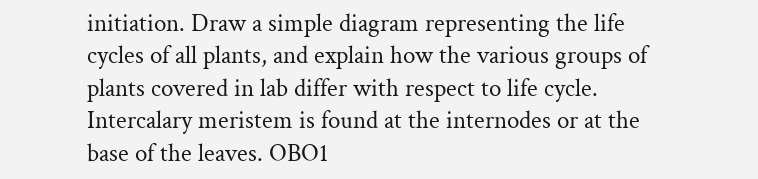initiation. Draw a simple diagram representing the life cycles of all plants, and explain how the various groups of plants covered in lab differ with respect to life cycle. Intercalary meristem is found at the internodes or at the base of the leaves. OBO1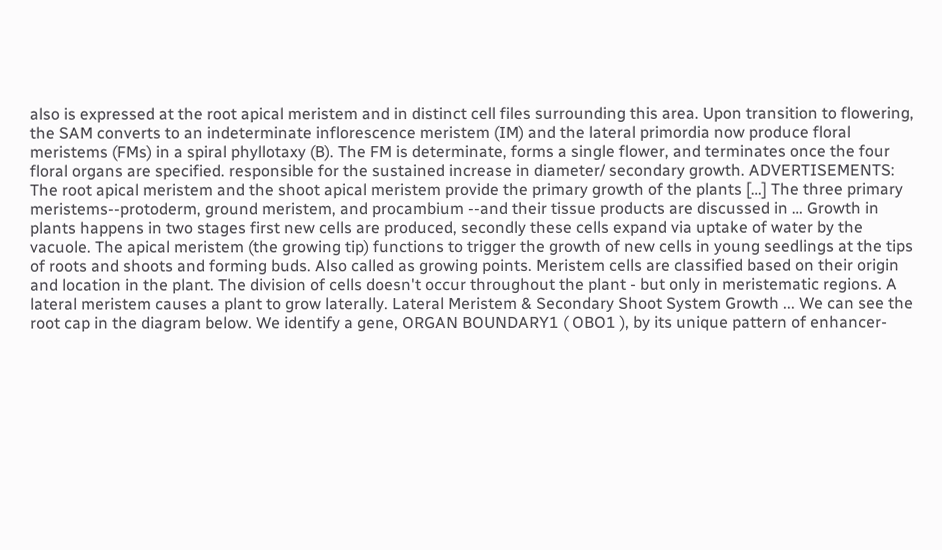also is expressed at the root apical meristem and in distinct cell files surrounding this area. Upon transition to flowering, the SAM converts to an indeterminate inflorescence meristem (IM) and the lateral primordia now produce floral meristems (FMs) in a spiral phyllotaxy (B). The FM is determinate, forms a single flower, and terminates once the four floral organs are specified. responsible for the sustained increase in diameter/ secondary growth. ADVERTISEMENTS: The root apical meristem and the shoot apical meristem provide the primary growth of the plants […] The three primary meristems--protoderm, ground meristem, and procambium --and their tissue products are discussed in … Growth in plants happens in two stages first new cells are produced, secondly these cells expand via uptake of water by the vacuole. The apical meristem (the growing tip) functions to trigger the growth of new cells in young seedlings at the tips of roots and shoots and forming buds. Also called as growing points. Meristem cells are classified based on their origin and location in the plant. The division of cells doesn't occur throughout the plant - but only in meristematic regions. A lateral meristem causes a plant to grow laterally. Lateral Meristem & Secondary Shoot System Growth ... We can see the root cap in the diagram below. We identify a gene, ORGAN BOUNDARY1 ( OBO1 ), by its unique pattern of enhancer-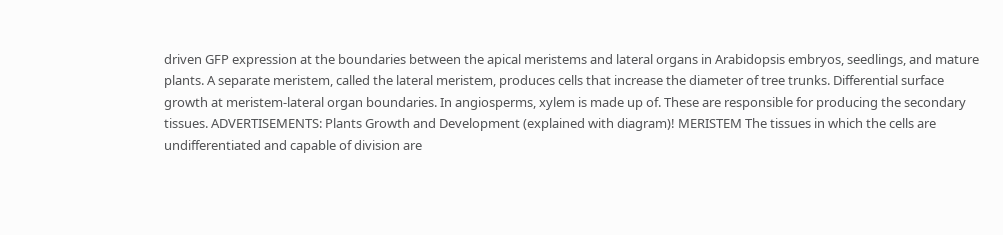driven GFP expression at the boundaries between the apical meristems and lateral organs in Arabidopsis embryos, seedlings, and mature plants. A separate meristem, called the lateral meristem, produces cells that increase the diameter of tree trunks. Differential surface growth at meristem-lateral organ boundaries. In angiosperms, xylem is made up of. These are responsible for producing the secondary tissues. ADVERTISEMENTS: Plants Growth and Development (explained with diagram)! MERISTEM The tissues in which the cells are undifferentiated and capable of division are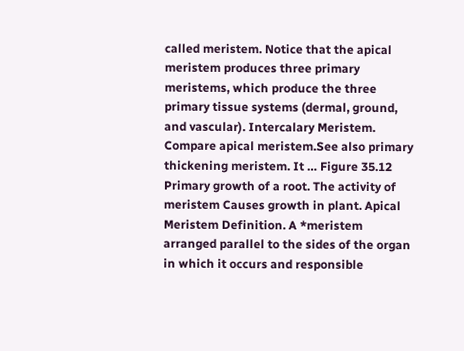called meristem. Notice that the apical meristem produces three primary meristems, which produce the three primary tissue systems (dermal, ground, and vascular). Intercalary Meristem. Compare apical meristem.See also primary thickening meristem. It … Figure 35.12 Primary growth of a root. The activity of meristem Causes growth in plant. Apical Meristem Definition. A *meristem arranged parallel to the sides of the organ in which it occurs and responsible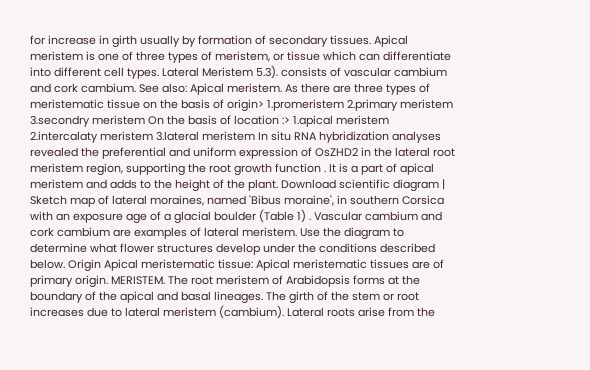for increase in girth usually by formation of secondary tissues. Apical meristem is one of three types of meristem, or tissue which can differentiate into different cell types. Lateral Meristem 5.3). consists of vascular cambium and cork cambium. See also: Apical meristem. As there are three types of meristematic tissue on the basis of origin> 1.promeristem 2.primary meristem 3.secondry meristem On the basis of location :> 1.apical meristem 2.intercalaty meristem 3.lateral meristem In situ RNA hybridization analyses revealed the preferential and uniform expression of OsZHD2 in the lateral root meristem region, supporting the root growth function . It is a part of apical meristem and adds to the height of the plant. Download scientific diagram | Sketch map of lateral moraines, named 'Bibus moraine', in southern Corsica with an exposure age of a glacial boulder (Table 1) . Vascular cambium and cork cambium are examples of lateral meristem. Use the diagram to determine what flower structures develop under the conditions described below. Origin Apical meristematic tissue: Apical meristematic tissues are of primary origin. MERISTEM. The root meristem of Arabidopsis forms at the boundary of the apical and basal lineages. The girth of the stem or root increases due to lateral meristem (cambium). Lateral roots arise from the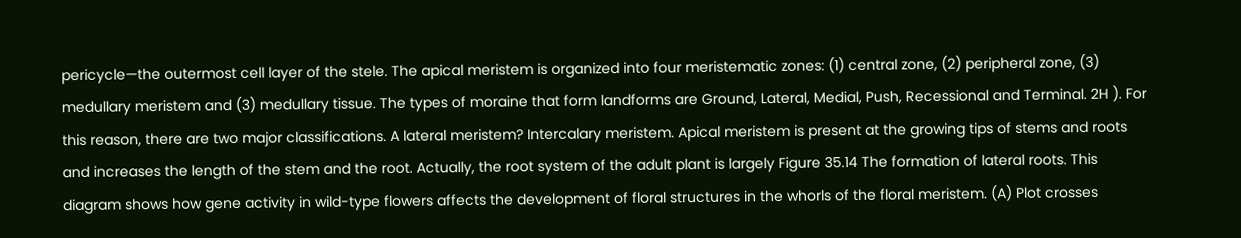pericycle—the outermost cell layer of the stele. The apical meristem is organized into four meristematic zones: (1) central zone, (2) peripheral zone, (3) medullary meristem and (3) medullary tissue. The types of moraine that form landforms are Ground, Lateral, Medial, Push, Recessional and Terminal. 2H ). For this reason, there are two major classifications. A lateral meristem? Intercalary meristem. Apical meristem is present at the growing tips of stems and roots and increases the length of the stem and the root. Actually, the root system of the adult plant is largely Figure 35.14 The formation of lateral roots. This diagram shows how gene activity in wild-type flowers affects the development of floral structures in the whorls of the floral meristem. (A) Plot crosses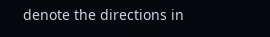denote the directions in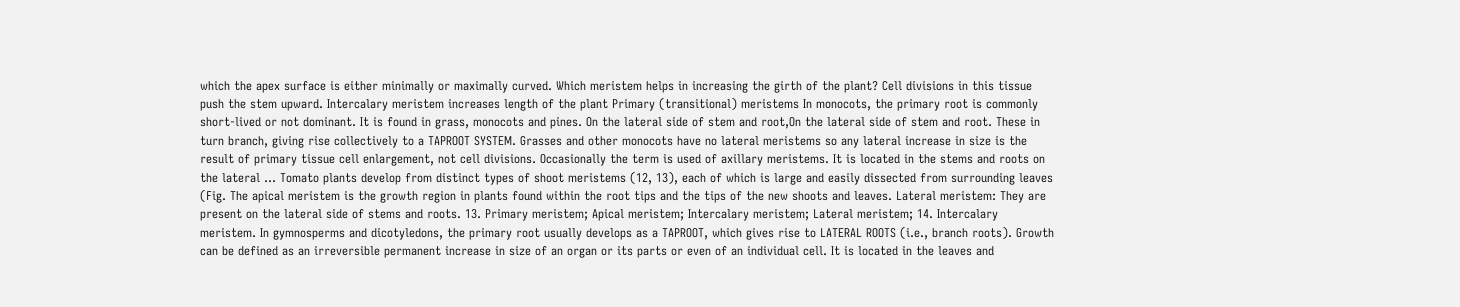which the apex surface is either minimally or maximally curved. Which meristem helps in increasing the girth of the plant? Cell divisions in this tissue push the stem upward. Intercalary meristem increases length of the plant Primary (transitional) meristems In monocots, the primary root is commonly short-lived or not dominant. It is found in grass, monocots and pines. On the lateral side of stem and root,On the lateral side of stem and root. These in turn branch, giving rise collectively to a TAPROOT SYSTEM. Grasses and other monocots have no lateral meristems so any lateral increase in size is the result of primary tissue cell enlargement, not cell divisions. Occasionally the term is used of axillary meristems. It is located in the stems and roots on the lateral … Tomato plants develop from distinct types of shoot meristems (12, 13), each of which is large and easily dissected from surrounding leaves (Fig. The apical meristem is the growth region in plants found within the root tips and the tips of the new shoots and leaves. Lateral meristem: They are present on the lateral side of stems and roots. 13. Primary meristem; Apical meristem; Intercalary meristem; Lateral meristem; 14. Intercalary meristem. In gymnosperms and dicotyledons, the primary root usually develops as a TAPROOT, which gives rise to LATERAL ROOTS (i.e., branch roots). Growth can be defined as an irreversible permanent increase in size of an organ or its parts or even of an individual cell. It is located in the leaves and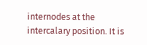internodes at the intercalary position. It is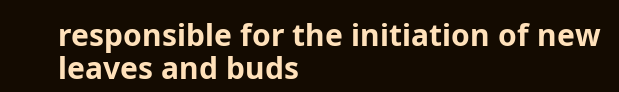responsible for the initiation of new leaves and buds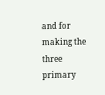and for making the three primary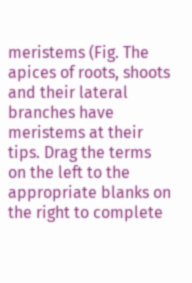meristems (Fig. The apices of roots, shoots and their lateral branches have meristems at their tips. Drag the terms on the left to the appropriate blanks on the right to complete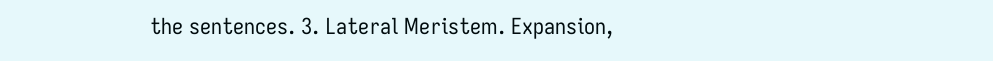the sentences. 3. Lateral Meristem. Expansion,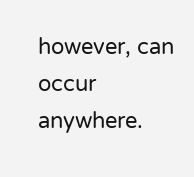however, can occur anywhere.